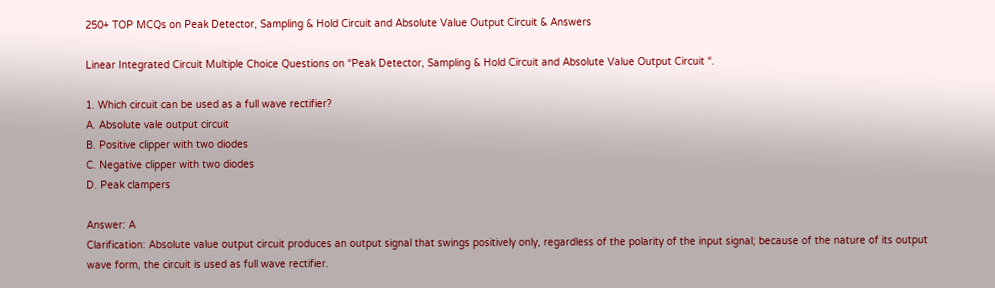250+ TOP MCQs on Peak Detector, Sampling & Hold Circuit and Absolute Value Output Circuit & Answers

Linear Integrated Circuit Multiple Choice Questions on “Peak Detector, Sampling & Hold Circuit and Absolute Value Output Circuit “.

1. Which circuit can be used as a full wave rectifier?
A. Absolute vale output circuit
B. Positive clipper with two diodes
C. Negative clipper with two diodes
D. Peak clampers

Answer: A
Clarification: Absolute value output circuit produces an output signal that swings positively only, regardless of the polarity of the input signal; because of the nature of its output wave form, the circuit is used as full wave rectifier.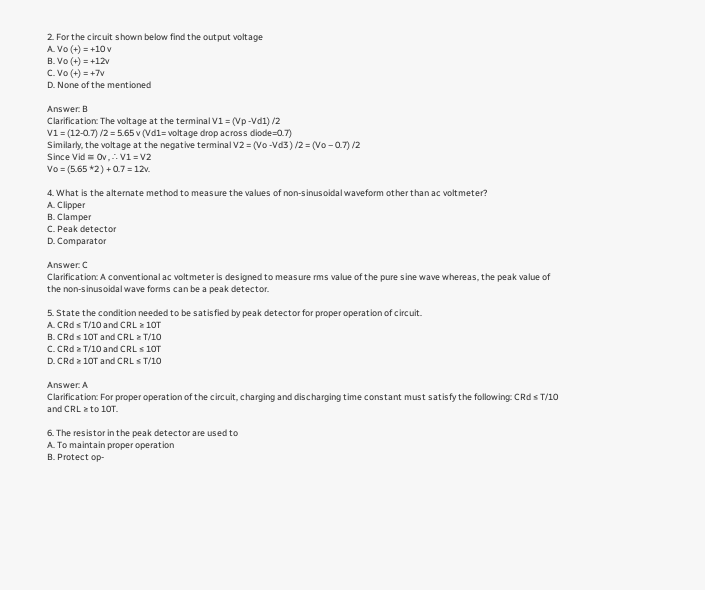2. For the circuit shown below find the output voltage
A. Vo (+) = +10 v
B. Vo (+) = +12v
C. Vo (+) = +7v
D. None of the mentioned

Answer: B
Clarification: The voltage at the terminal V1 = (Vp -Vd1) /2
V1 = (12-0.7) /2 = 5.65 v (Vd1= voltage drop across diode=0.7)
Similarly, the voltage at the negative terminal V2 = (Vo -Vd3 ) /2 = (Vo – 0.7) /2
Since Vid ≅ 0v , ∴ V1 = V2
Vo = (5.65 *2 ) + 0.7 = 12v.

4. What is the alternate method to measure the values of non-sinusoidal waveform other than ac voltmeter?
A. Clipper
B. Clamper
C. Peak detector
D. Comparator

Answer: C
Clarification: A conventional ac voltmeter is designed to measure rms value of the pure sine wave whereas, the peak value of the non-sinusoidal wave forms can be a peak detector.

5. State the condition needed to be satisfied by peak detector for proper operation of circuit.
A. CRd ≤ T/10 and CRL ≥ 10T
B. CRd ≤ 10T and CRL ≥ T/10
C. CRd ≥ T/10 and CRL ≤ 10T
D. CRd ≥ 10T and CRL ≤ T/10

Answer: A
Clarification: For proper operation of the circuit, charging and discharging time constant must satisfy the following: CRd ≤ T/10 and CRL ≥ to 10T.

6. The resistor in the peak detector are used to
A. To maintain proper operation
B. Protect op-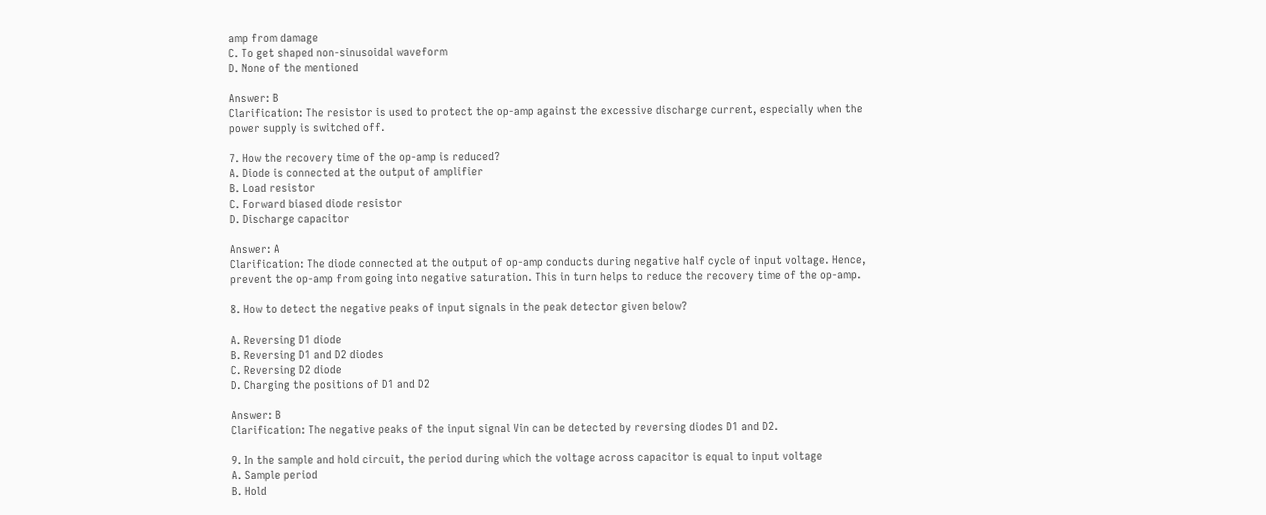amp from damage
C. To get shaped non-sinusoidal waveform
D. None of the mentioned

Answer: B
Clarification: The resistor is used to protect the op-amp against the excessive discharge current, especially when the power supply is switched off.

7. How the recovery time of the op-amp is reduced?
A. Diode is connected at the output of amplifier
B. Load resistor
C. Forward biased diode resistor
D. Discharge capacitor

Answer: A
Clarification: The diode connected at the output of op-amp conducts during negative half cycle of input voltage. Hence, prevent the op-amp from going into negative saturation. This in turn helps to reduce the recovery time of the op-amp.

8. How to detect the negative peaks of input signals in the peak detector given below?

A. Reversing D1 diode
B. Reversing D1 and D2 diodes
C. Reversing D2 diode
D. Charging the positions of D1 and D2

Answer: B
Clarification: The negative peaks of the input signal Vin can be detected by reversing diodes D1 and D2.

9. In the sample and hold circuit, the period during which the voltage across capacitor is equal to input voltage
A. Sample period
B. Hold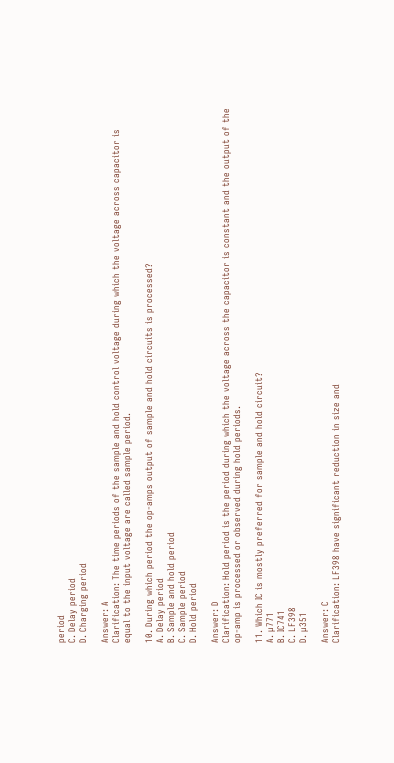period
C. Delay period
D. Charging period

Answer: A
Clarification: The time periods of the sample and hold control voltage during which the voltage across capacitor is equal to the input voltage are called sample period.

10. During which period the op-amps output of sample and hold circuits is processed?
A. Delay period
B. Sample and hold period
C. Sample period
D. Hold period

Answer: D
Clarification: Hold period is the period during which the voltage across the capacitor is constant and the output of the op-amp is processed or observed during hold periods.

11. Which IC is mostly preferred for sample and hold circuit?
A. µ771
B. IC741
C. LF398
D. µ351

Answer: C
Clarification: LF398 have significant reduction in size and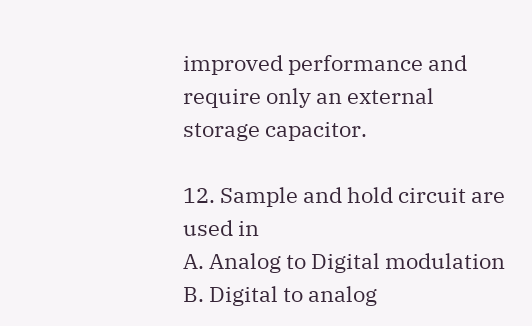improved performance and require only an external storage capacitor.

12. Sample and hold circuit are used in
A. Analog to Digital modulation
B. Digital to analog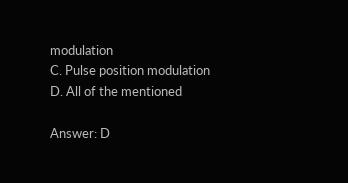modulation
C. Pulse position modulation
D. All of the mentioned

Answer: D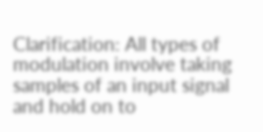Clarification: All types of modulation involve taking samples of an input signal and hold on to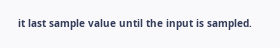it last sample value until the input is sampled.